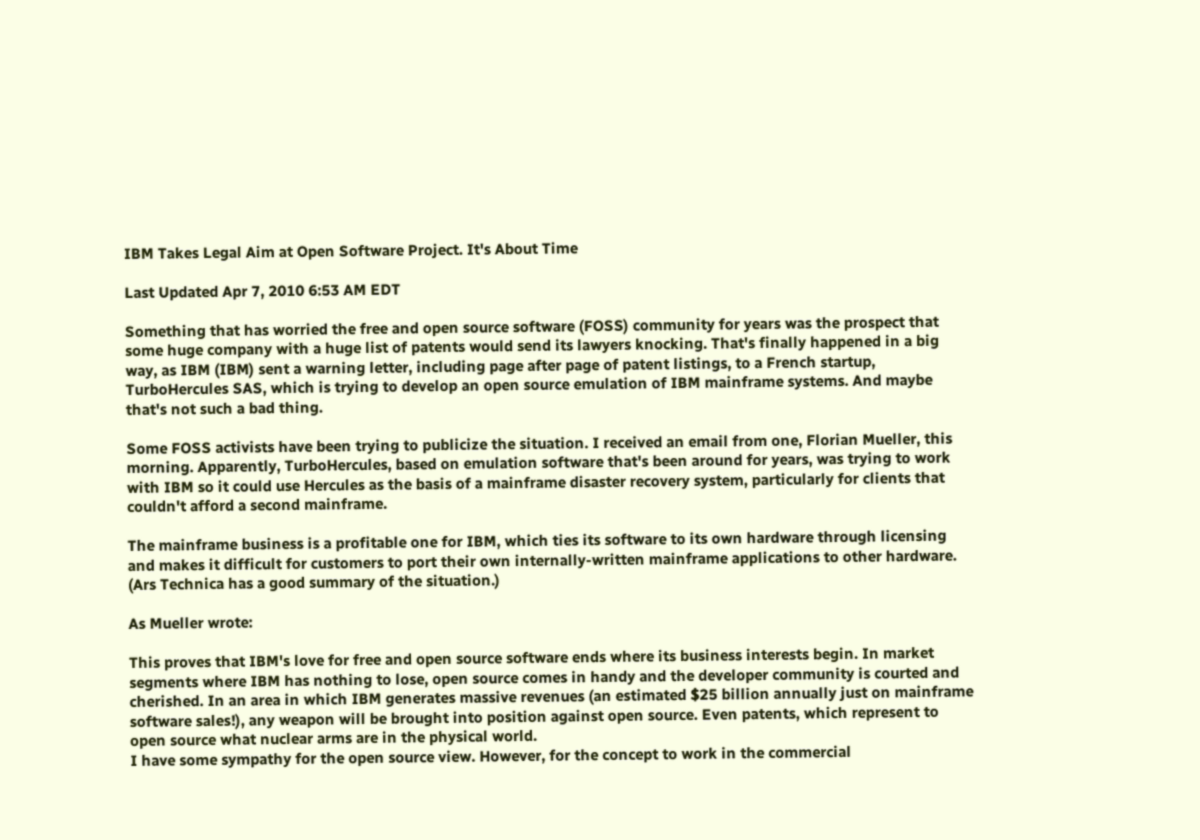IBM Takes Legal Aim at Open Software Project. It's About Time

Last Updated Apr 7, 2010 6:53 AM EDT

Something that has worried the free and open source software (FOSS) community for years was the prospect that some huge company with a huge list of patents would send its lawyers knocking. That's finally happened in a big way, as IBM (IBM) sent a warning letter, including page after page of patent listings, to a French startup, TurboHercules SAS, which is trying to develop an open source emulation of IBM mainframe systems. And maybe that's not such a bad thing.

Some FOSS activists have been trying to publicize the situation. I received an email from one, Florian Mueller, this morning. Apparently, TurboHercules, based on emulation software that's been around for years, was trying to work with IBM so it could use Hercules as the basis of a mainframe disaster recovery system, particularly for clients that couldn't afford a second mainframe.

The mainframe business is a profitable one for IBM, which ties its software to its own hardware through licensing and makes it difficult for customers to port their own internally-written mainframe applications to other hardware. (Ars Technica has a good summary of the situation.)

As Mueller wrote:

This proves that IBM's love for free and open source software ends where its business interests begin. In market segments where IBM has nothing to lose, open source comes in handy and the developer community is courted and cherished. In an area in which IBM generates massive revenues (an estimated $25 billion annually just on mainframe software sales!), any weapon will be brought into position against open source. Even patents, which represent to open source what nuclear arms are in the physical world.
I have some sympathy for the open source view. However, for the concept to work in the commercial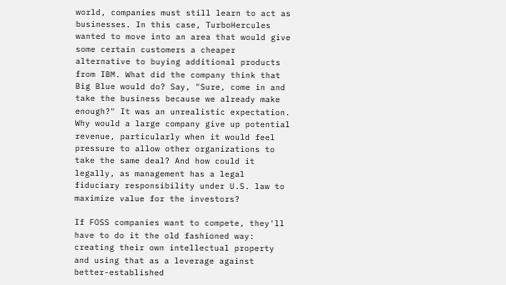world, companies must still learn to act as businesses. In this case, TurboHercules wanted to move into an area that would give some certain customers a cheaper alternative to buying additional products from IBM. What did the company think that Big Blue would do? Say, "Sure, come in and take the business because we already make enough?" It was an unrealistic expectation. Why would a large company give up potential revenue, particularly when it would feel pressure to allow other organizations to take the same deal? And how could it legally, as management has a legal fiduciary responsibility under U.S. law to maximize value for the investors?

If FOSS companies want to compete, they'll have to do it the old fashioned way: creating their own intellectual property and using that as a leverage against better-established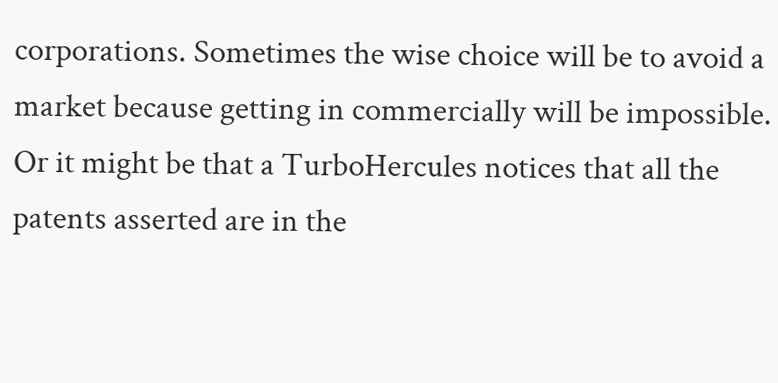corporations. Sometimes the wise choice will be to avoid a market because getting in commercially will be impossible. Or it might be that a TurboHercules notices that all the patents asserted are in the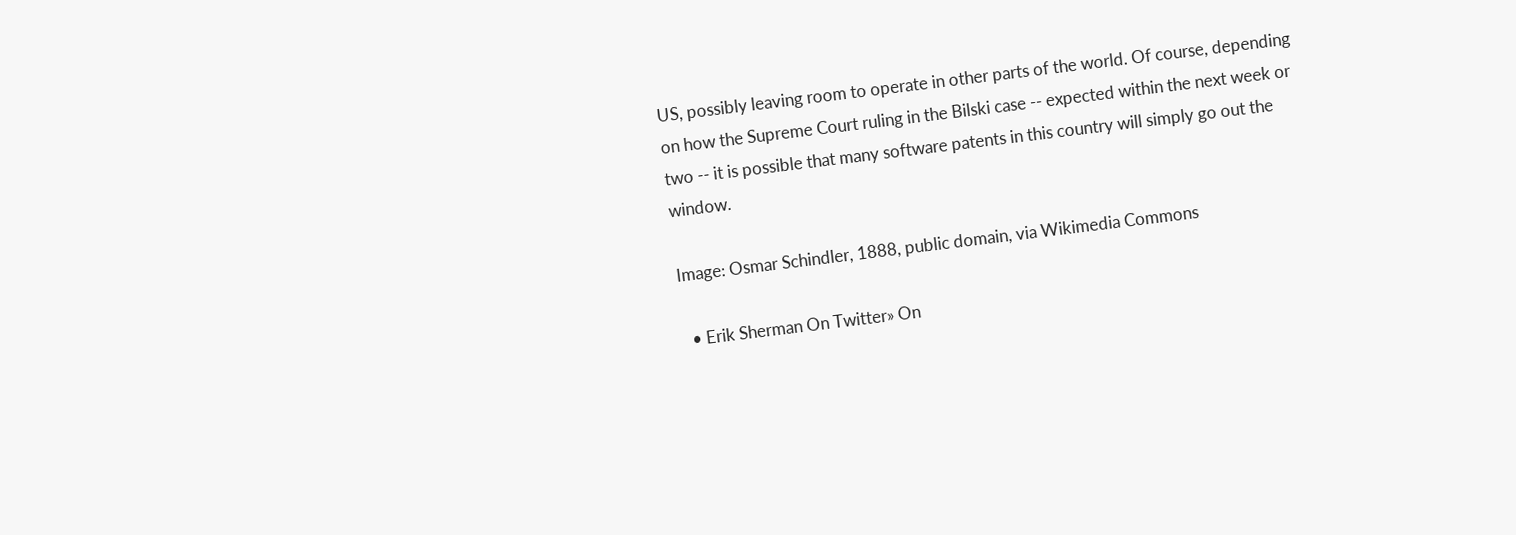US, possibly leaving room to operate in other parts of the world. Of course, depending on how the Supreme Court ruling in the Bilski case -- expected within the next week or two -- it is possible that many software patents in this country will simply go out the window.

Image: Osmar Schindler, 1888, public domain, via Wikimedia Commons

  • Erik Sherman On Twitter» On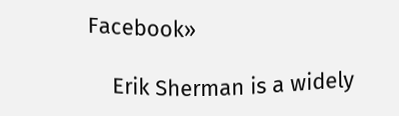Facebook»

    Erik Sherman is a widely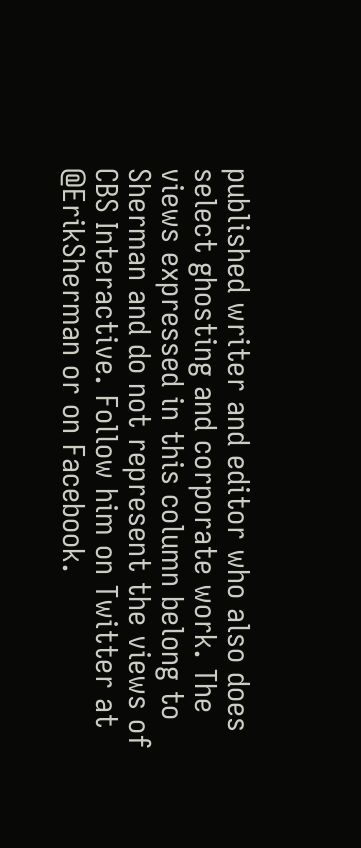published writer and editor who also does select ghosting and corporate work. The views expressed in this column belong to Sherman and do not represent the views of CBS Interactive. Follow him on Twitter at @ErikSherman or on Facebook.